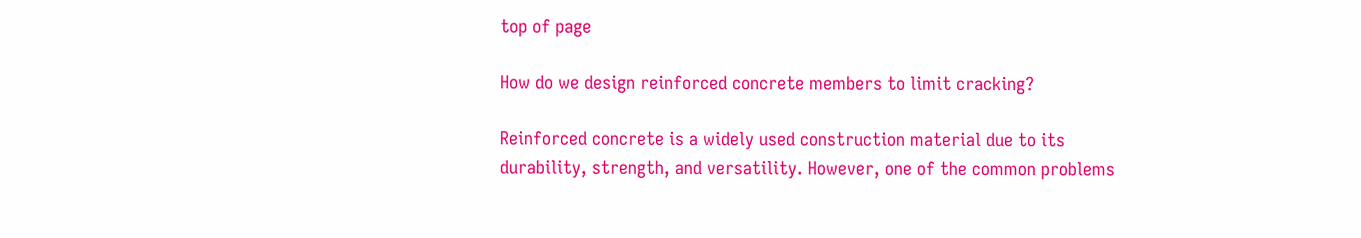top of page

How do we design reinforced concrete members to limit cracking?

Reinforced concrete is a widely used construction material due to its durability, strength, and versatility. However, one of the common problems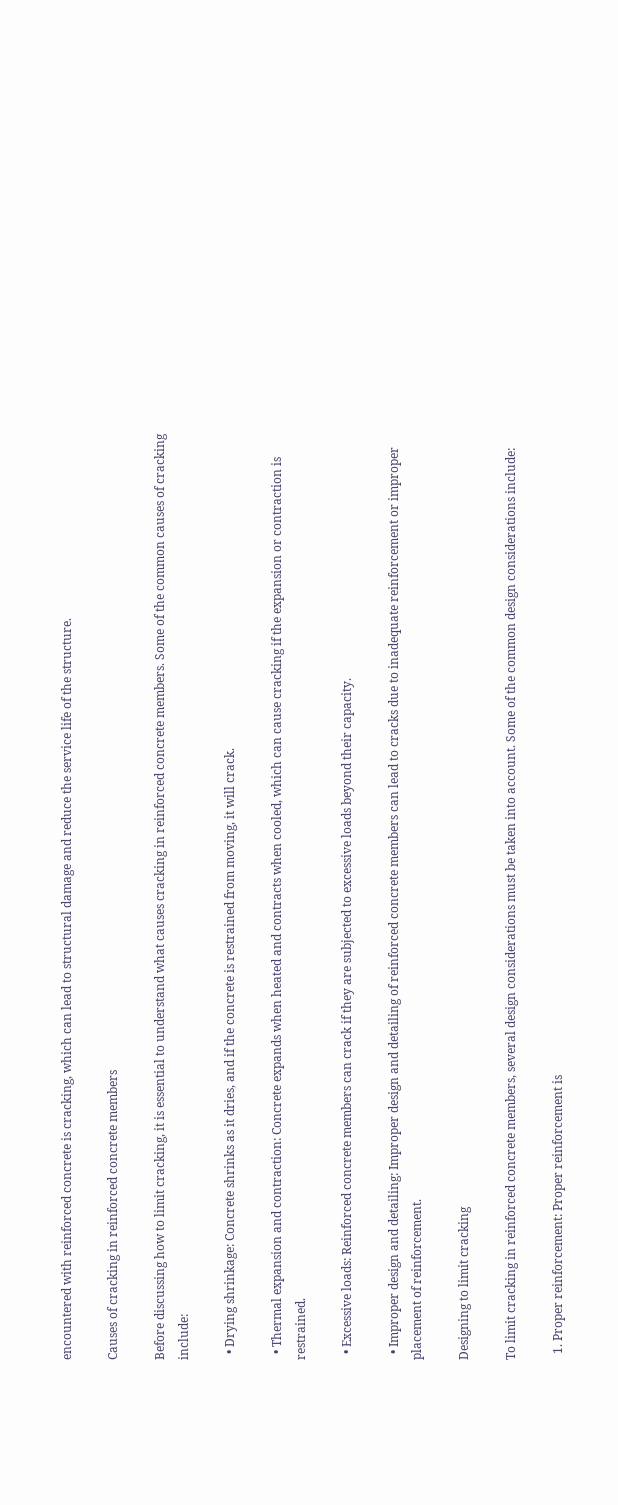encountered with reinforced concrete is cracking, which can lead to structural damage and reduce the service life of the structure.

Causes of cracking in reinforced concrete members

Before discussing how to limit cracking, it is essential to understand what causes cracking in reinforced concrete members. Some of the common causes of cracking include:

  • Drying shrinkage: Concrete shrinks as it dries, and if the concrete is restrained from moving, it will crack.

  • Thermal expansion and contraction: Concrete expands when heated and contracts when cooled, which can cause cracking if the expansion or contraction is restrained.

  • Excessive loads: Reinforced concrete members can crack if they are subjected to excessive loads beyond their capacity.

  • Improper design and detailing: Improper design and detailing of reinforced concrete members can lead to cracks due to inadequate reinforcement or improper placement of reinforcement.

Designing to limit cracking

To limit cracking in reinforced concrete members, several design considerations must be taken into account. Some of the common design considerations include:

  1. Proper reinforcement: Proper reinforcement is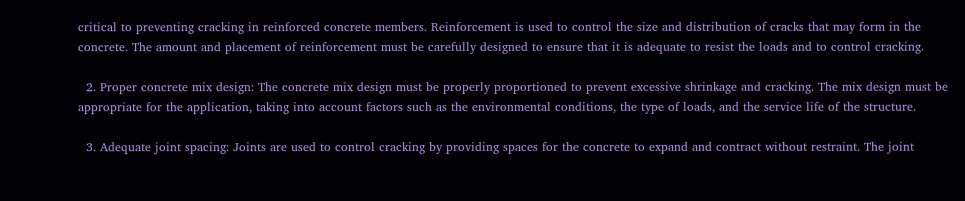critical to preventing cracking in reinforced concrete members. Reinforcement is used to control the size and distribution of cracks that may form in the concrete. The amount and placement of reinforcement must be carefully designed to ensure that it is adequate to resist the loads and to control cracking.

  2. Proper concrete mix design: The concrete mix design must be properly proportioned to prevent excessive shrinkage and cracking. The mix design must be appropriate for the application, taking into account factors such as the environmental conditions, the type of loads, and the service life of the structure.

  3. Adequate joint spacing: Joints are used to control cracking by providing spaces for the concrete to expand and contract without restraint. The joint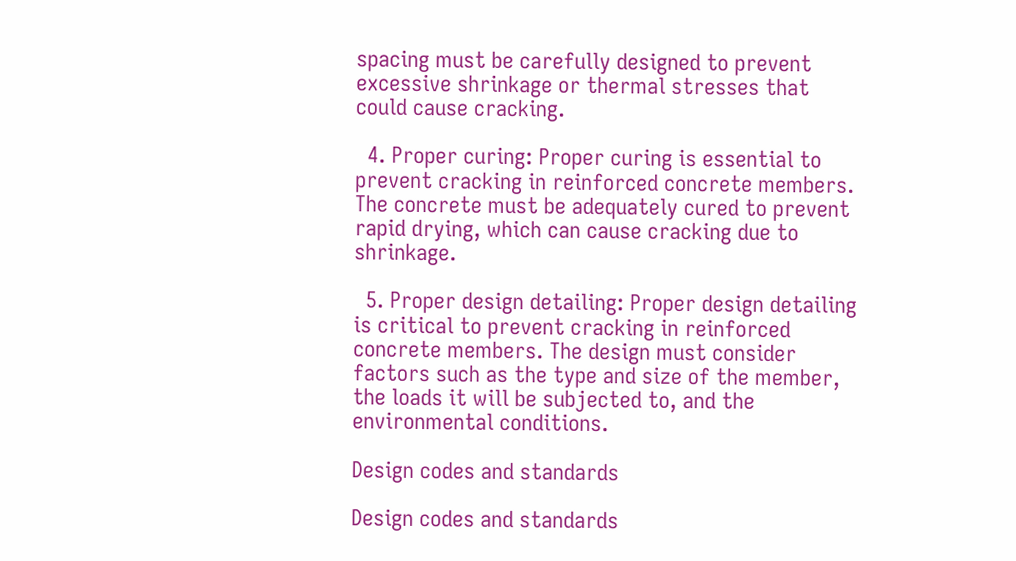spacing must be carefully designed to prevent excessive shrinkage or thermal stresses that could cause cracking.

  4. Proper curing: Proper curing is essential to prevent cracking in reinforced concrete members. The concrete must be adequately cured to prevent rapid drying, which can cause cracking due to shrinkage.

  5. Proper design detailing: Proper design detailing is critical to prevent cracking in reinforced concrete members. The design must consider factors such as the type and size of the member, the loads it will be subjected to, and the environmental conditions.

Design codes and standards

Design codes and standards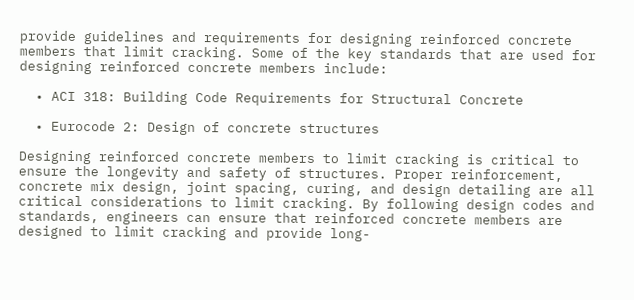provide guidelines and requirements for designing reinforced concrete members that limit cracking. Some of the key standards that are used for designing reinforced concrete members include:

  • ACI 318: Building Code Requirements for Structural Concrete

  • Eurocode 2: Design of concrete structures

Designing reinforced concrete members to limit cracking is critical to ensure the longevity and safety of structures. Proper reinforcement, concrete mix design, joint spacing, curing, and design detailing are all critical considerations to limit cracking. By following design codes and standards, engineers can ensure that reinforced concrete members are designed to limit cracking and provide long-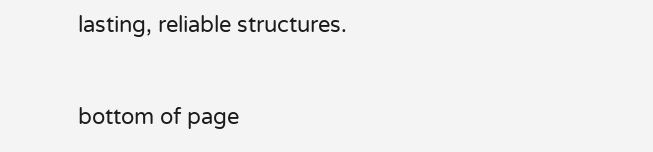lasting, reliable structures.


bottom of page